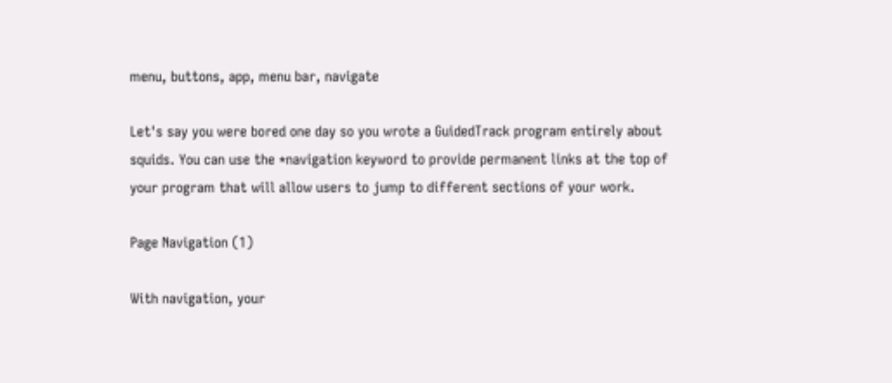menu, buttons, app, menu bar, navigate

Let's say you were bored one day so you wrote a GuidedTrack program entirely about squids. You can use the *navigation keyword to provide permanent links at the top of your program that will allow users to jump to different sections of your work.

Page Navigation (1)

With navigation, your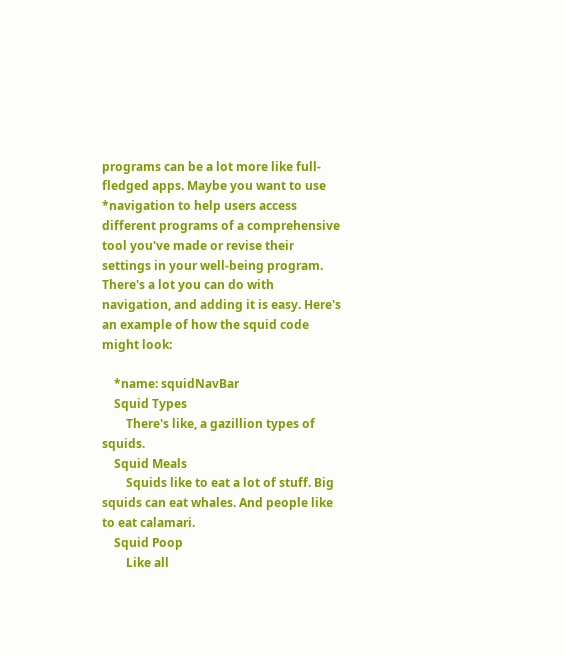programs can be a lot more like full-fledged apps. Maybe you want to use *navigation to help users access different programs of a comprehensive tool you've made or revise their settings in your well-being program. There's a lot you can do with navigation, and adding it is easy. Here's an example of how the squid code might look:

    *name: squidNavBar
    Squid Types
        There's like, a gazillion types of squids.
    Squid Meals
        Squids like to eat a lot of stuff. Big squids can eat whales. And people like to eat calamari.
    Squid Poop
        Like all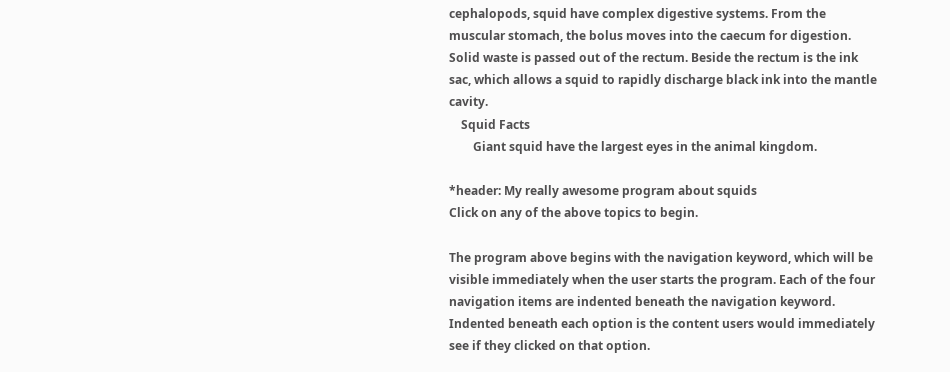cephalopods, squid have complex digestive systems. From the muscular stomach, the bolus moves into the caecum for digestion. Solid waste is passed out of the rectum. Beside the rectum is the ink sac, which allows a squid to rapidly discharge black ink into the mantle cavity.
    Squid Facts
        Giant squid have the largest eyes in the animal kingdom.

*header: My really awesome program about squids
Click on any of the above topics to begin.

The program above begins with the navigation keyword, which will be visible immediately when the user starts the program. Each of the four navigation items are indented beneath the navigation keyword. Indented beneath each option is the content users would immediately see if they clicked on that option.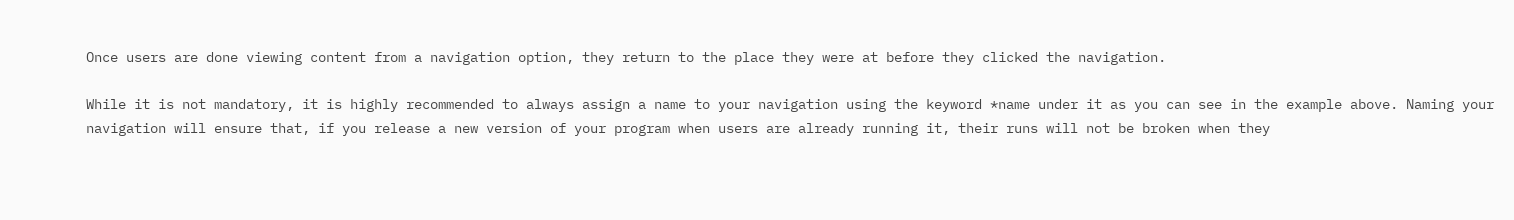Once users are done viewing content from a navigation option, they return to the place they were at before they clicked the navigation.

While it is not mandatory, it is highly recommended to always assign a name to your navigation using the keyword *name under it as you can see in the example above. Naming your navigation will ensure that, if you release a new version of your program when users are already running it, their runs will not be broken when they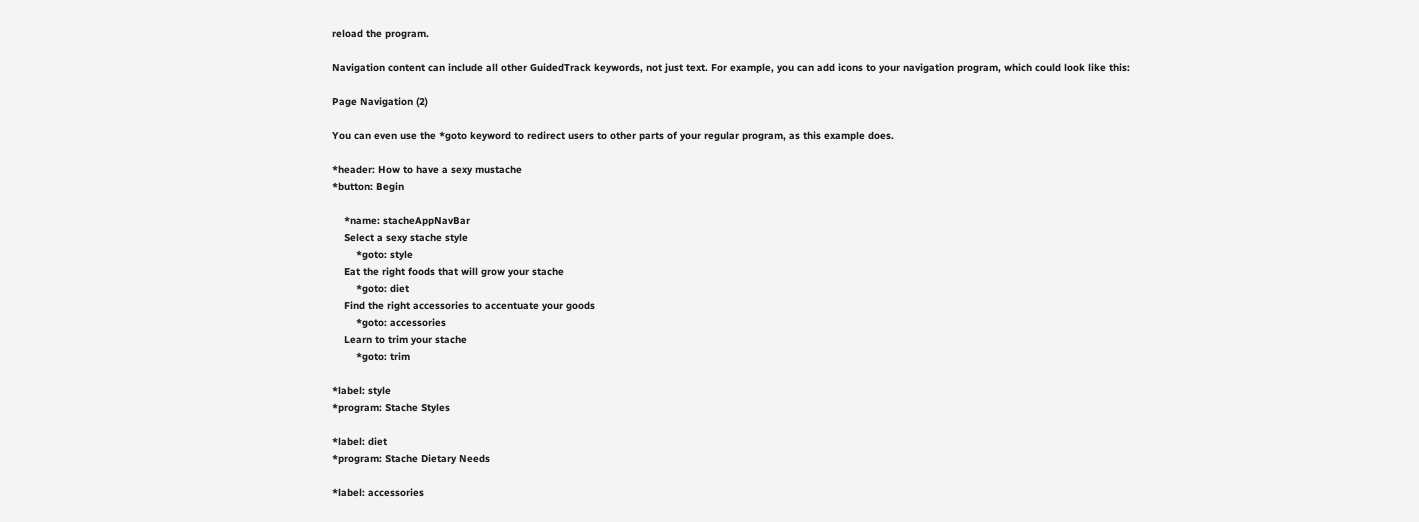reload the program.

Navigation content can include all other GuidedTrack keywords, not just text. For example, you can add icons to your navigation program, which could look like this:

Page Navigation (2)

You can even use the *goto keyword to redirect users to other parts of your regular program, as this example does.

*header: How to have a sexy mustache
*button: Begin

    *name: stacheAppNavBar
    Select a sexy stache style
        *goto: style
    Eat the right foods that will grow your stache
        *goto: diet
    Find the right accessories to accentuate your goods
        *goto: accessories
    Learn to trim your stache
        *goto: trim

*label: style
*program: Stache Styles

*label: diet
*program: Stache Dietary Needs

*label: accessories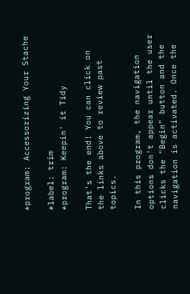*program: Accessorizing Your Stache

*label: trim
*program: Keepin' it Tidy

That's the end! You can click on the links above to review past topics.

In this program, the navigation options don't appear until the user clicks the "Begin" button and the navigation is activated. Once the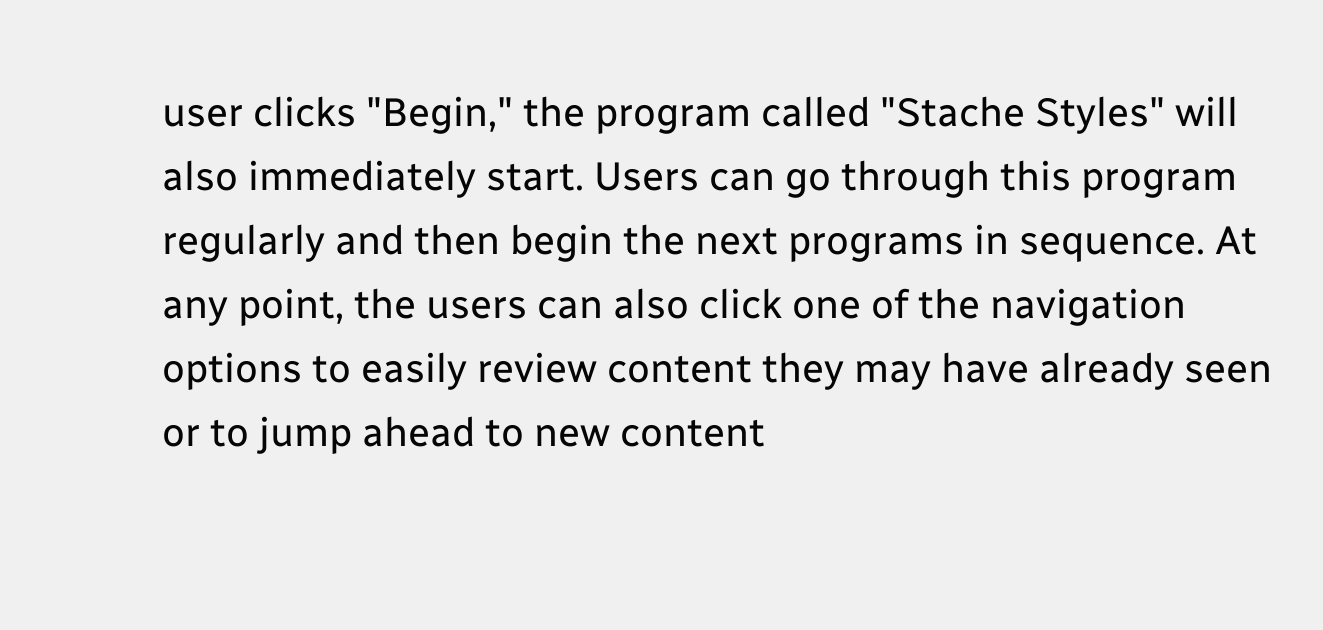user clicks "Begin," the program called "Stache Styles" will also immediately start. Users can go through this program regularly and then begin the next programs in sequence. At any point, the users can also click one of the navigation options to easily review content they may have already seen or to jump ahead to new content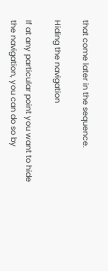that come later in the sequence.

Hiding the navigation

If at any particular point you want to hide the navigation, you can do so by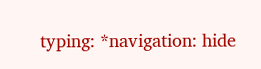typing: *navigation: hide